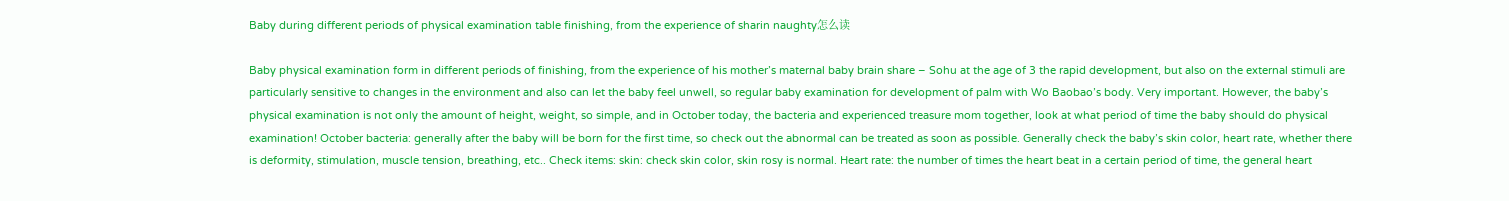Baby during different periods of physical examination table finishing, from the experience of sharin naughty怎么读

Baby physical examination form in different periods of finishing, from the experience of his mother’s maternal baby brain share – Sohu at the age of 3 the rapid development, but also on the external stimuli are particularly sensitive to changes in the environment and also can let the baby feel unwell, so regular baby examination for development of palm with Wo Baobao’s body. Very important. However, the baby’s physical examination is not only the amount of height, weight, so simple, and in October today, the bacteria and experienced treasure mom together, look at what period of time the baby should do physical examination! October bacteria: generally after the baby will be born for the first time, so check out the abnormal can be treated as soon as possible. Generally check the baby’s skin color, heart rate, whether there is deformity, stimulation, muscle tension, breathing, etc.. Check items: skin: check skin color, skin rosy is normal. Heart rate: the number of times the heart beat in a certain period of time, the general heart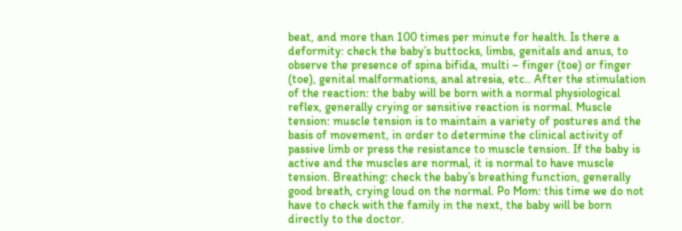beat, and more than 100 times per minute for health. Is there a deformity: check the baby’s buttocks, limbs, genitals and anus, to observe the presence of spina bifida, multi – finger (toe) or finger (toe), genital malformations, anal atresia, etc.. After the stimulation of the reaction: the baby will be born with a normal physiological reflex, generally crying or sensitive reaction is normal. Muscle tension: muscle tension is to maintain a variety of postures and the basis of movement, in order to determine the clinical activity of passive limb or press the resistance to muscle tension. If the baby is active and the muscles are normal, it is normal to have muscle tension. Breathing: check the baby’s breathing function, generally good breath, crying loud on the normal. Po Mom: this time we do not have to check with the family in the next, the baby will be born directly to the doctor.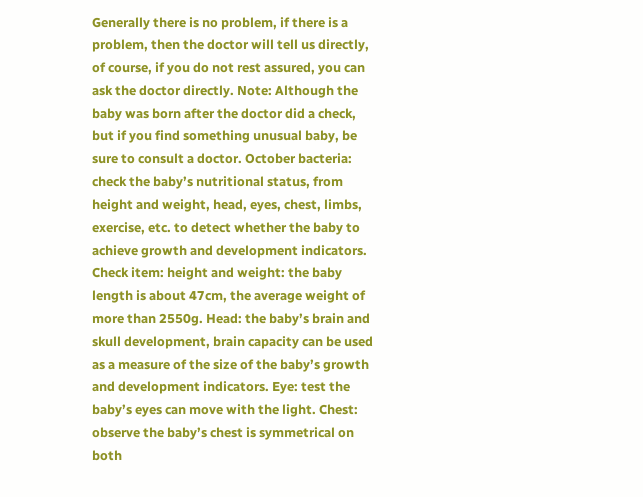Generally there is no problem, if there is a problem, then the doctor will tell us directly, of course, if you do not rest assured, you can ask the doctor directly. Note: Although the baby was born after the doctor did a check, but if you find something unusual baby, be sure to consult a doctor. October bacteria: check the baby’s nutritional status, from height and weight, head, eyes, chest, limbs, exercise, etc. to detect whether the baby to achieve growth and development indicators. Check item: height and weight: the baby length is about 47cm, the average weight of more than 2550g. Head: the baby’s brain and skull development, brain capacity can be used as a measure of the size of the baby’s growth and development indicators. Eye: test the baby’s eyes can move with the light. Chest: observe the baby’s chest is symmetrical on both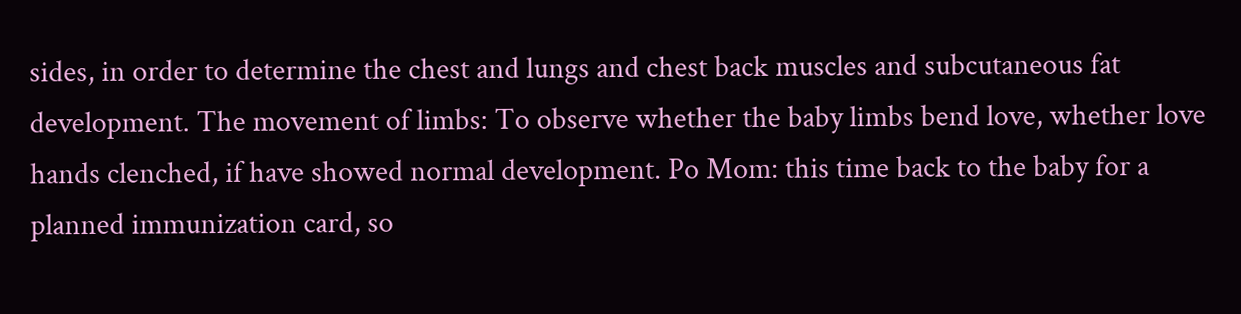sides, in order to determine the chest and lungs and chest back muscles and subcutaneous fat development. The movement of limbs: To observe whether the baby limbs bend love, whether love hands clenched, if have showed normal development. Po Mom: this time back to the baby for a planned immunization card, so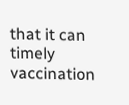that it can timely vaccination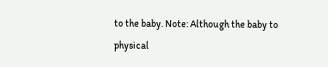to the baby. Note: Although the baby to physical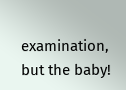examination, but the baby!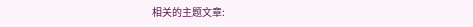相关的主题文章: